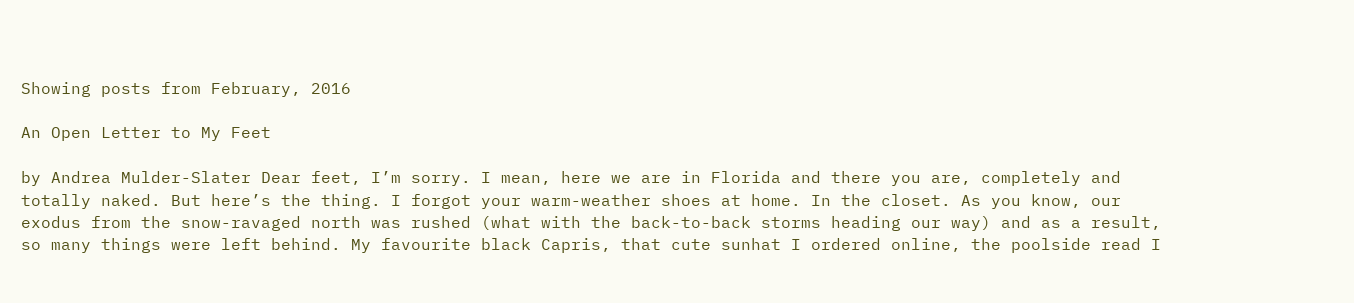Showing posts from February, 2016

An Open Letter to My Feet

by Andrea Mulder-Slater Dear feet, I’m sorry. I mean, here we are in Florida and there you are, completely and totally naked. But here’s the thing. I forgot your warm-weather shoes at home. In the closet. As you know, our exodus from the snow-ravaged north was rushed (what with the back-to-back storms heading our way) and as a result, so many things were left behind. My favourite black Capris, that cute sunhat I ordered online, the poolside read I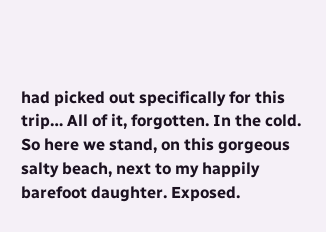had picked out specifically for this trip… All of it, forgotten. In the cold. So here we stand, on this gorgeous salty beach, next to my happily barefoot daughter. Exposed.